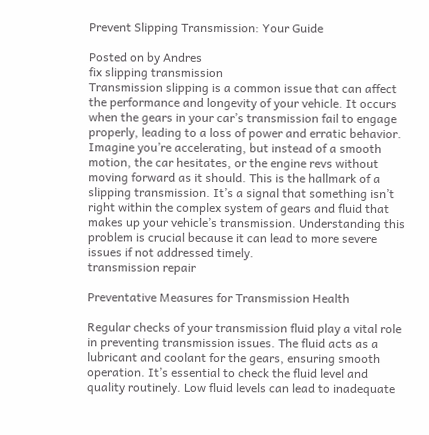Prevent Slipping Transmission: Your Guide

Posted on by Andres
fix slipping transmission
Transmission slipping is a common issue that can affect the performance and longevity of your vehicle. It occurs when the gears in your car’s transmission fail to engage properly, leading to a loss of power and erratic behavior. Imagine you’re accelerating, but instead of a smooth motion, the car hesitates, or the engine revs without moving forward as it should. This is the hallmark of a slipping transmission. It’s a signal that something isn’t right within the complex system of gears and fluid that makes up your vehicle’s transmission. Understanding this problem is crucial because it can lead to more severe issues if not addressed timely.
transmission repair

Preventative Measures for Transmission Health

Regular checks of your transmission fluid play a vital role in preventing transmission issues. The fluid acts as a lubricant and coolant for the gears, ensuring smooth operation. It’s essential to check the fluid level and quality routinely. Low fluid levels can lead to inadequate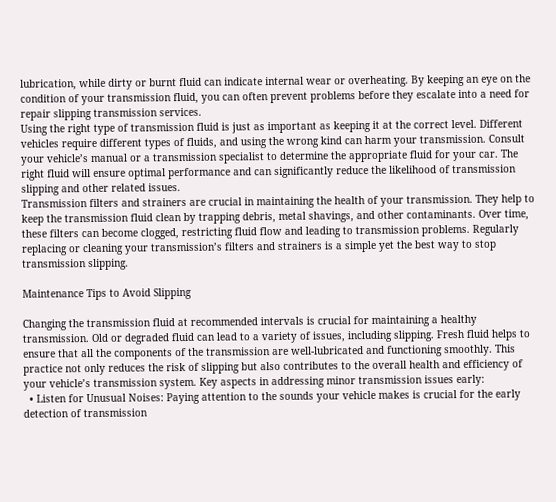lubrication, while dirty or burnt fluid can indicate internal wear or overheating. By keeping an eye on the condition of your transmission fluid, you can often prevent problems before they escalate into a need for repair slipping transmission services.
Using the right type of transmission fluid is just as important as keeping it at the correct level. Different vehicles require different types of fluids, and using the wrong kind can harm your transmission. Consult your vehicle’s manual or a transmission specialist to determine the appropriate fluid for your car. The right fluid will ensure optimal performance and can significantly reduce the likelihood of transmission slipping and other related issues.
Transmission filters and strainers are crucial in maintaining the health of your transmission. They help to keep the transmission fluid clean by trapping debris, metal shavings, and other contaminants. Over time, these filters can become clogged, restricting fluid flow and leading to transmission problems. Regularly replacing or cleaning your transmission’s filters and strainers is a simple yet the best way to stop transmission slipping.

Maintenance Tips to Avoid Slipping

Changing the transmission fluid at recommended intervals is crucial for maintaining a healthy transmission. Old or degraded fluid can lead to a variety of issues, including slipping. Fresh fluid helps to ensure that all the components of the transmission are well-lubricated and functioning smoothly. This practice not only reduces the risk of slipping but also contributes to the overall health and efficiency of your vehicle’s transmission system. Key aspects in addressing minor transmission issues early:
  • Listen for Unusual Noises: Paying attention to the sounds your vehicle makes is crucial for the early detection of transmission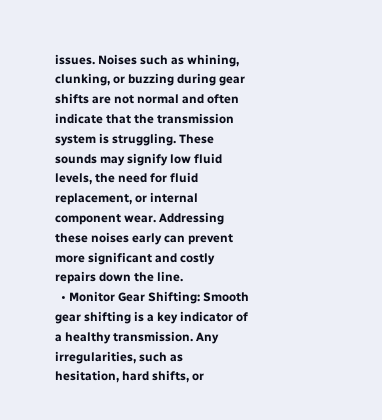issues. Noises such as whining, clunking, or buzzing during gear shifts are not normal and often indicate that the transmission system is struggling. These sounds may signify low fluid levels, the need for fluid replacement, or internal component wear. Addressing these noises early can prevent more significant and costly repairs down the line.
  • Monitor Gear Shifting: Smooth gear shifting is a key indicator of a healthy transmission. Any irregularities, such as hesitation, hard shifts, or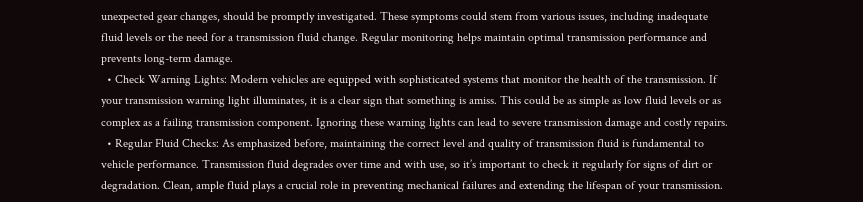unexpected gear changes, should be promptly investigated. These symptoms could stem from various issues, including inadequate fluid levels or the need for a transmission fluid change. Regular monitoring helps maintain optimal transmission performance and prevents long-term damage.
  • Check Warning Lights: Modern vehicles are equipped with sophisticated systems that monitor the health of the transmission. If your transmission warning light illuminates, it is a clear sign that something is amiss. This could be as simple as low fluid levels or as complex as a failing transmission component. Ignoring these warning lights can lead to severe transmission damage and costly repairs.
  • Regular Fluid Checks: As emphasized before, maintaining the correct level and quality of transmission fluid is fundamental to vehicle performance. Transmission fluid degrades over time and with use, so it’s important to check it regularly for signs of dirt or degradation. Clean, ample fluid plays a crucial role in preventing mechanical failures and extending the lifespan of your transmission.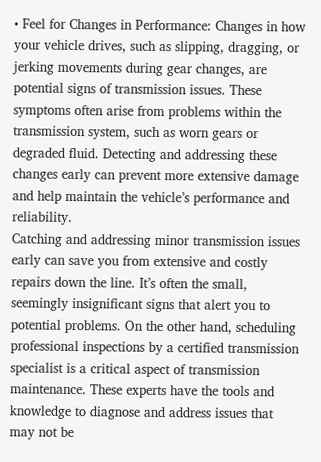• Feel for Changes in Performance: Changes in how your vehicle drives, such as slipping, dragging, or jerking movements during gear changes, are potential signs of transmission issues. These symptoms often arise from problems within the transmission system, such as worn gears or degraded fluid. Detecting and addressing these changes early can prevent more extensive damage and help maintain the vehicle’s performance and reliability.
Catching and addressing minor transmission issues early can save you from extensive and costly repairs down the line. It’s often the small, seemingly insignificant signs that alert you to potential problems. On the other hand, scheduling professional inspections by a certified transmission specialist is a critical aspect of transmission maintenance. These experts have the tools and knowledge to diagnose and address issues that may not be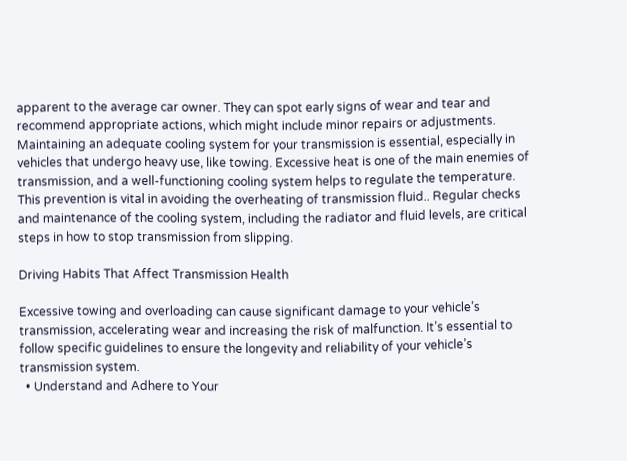apparent to the average car owner. They can spot early signs of wear and tear and recommend appropriate actions, which might include minor repairs or adjustments.
Maintaining an adequate cooling system for your transmission is essential, especially in vehicles that undergo heavy use, like towing. Excessive heat is one of the main enemies of transmission, and a well-functioning cooling system helps to regulate the temperature. This prevention is vital in avoiding the overheating of transmission fluid.. Regular checks and maintenance of the cooling system, including the radiator and fluid levels, are critical steps in how to stop transmission from slipping.

Driving Habits That Affect Transmission Health

Excessive towing and overloading can cause significant damage to your vehicle’s transmission, accelerating wear and increasing the risk of malfunction. It’s essential to follow specific guidelines to ensure the longevity and reliability of your vehicle’s transmission system.
  • Understand and Adhere to Your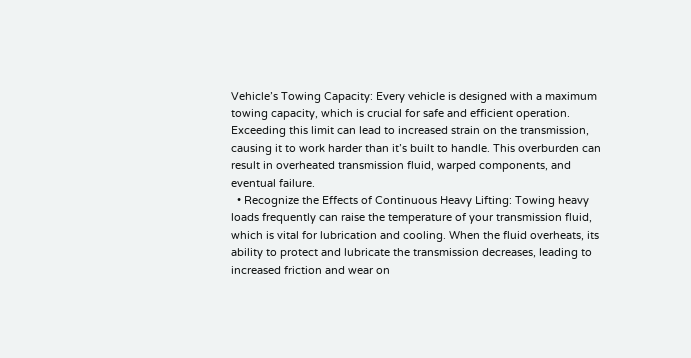Vehicle’s Towing Capacity: Every vehicle is designed with a maximum towing capacity, which is crucial for safe and efficient operation. Exceeding this limit can lead to increased strain on the transmission, causing it to work harder than it’s built to handle. This overburden can result in overheated transmission fluid, warped components, and eventual failure.
  • Recognize the Effects of Continuous Heavy Lifting: Towing heavy loads frequently can raise the temperature of your transmission fluid, which is vital for lubrication and cooling. When the fluid overheats, its ability to protect and lubricate the transmission decreases, leading to increased friction and wear on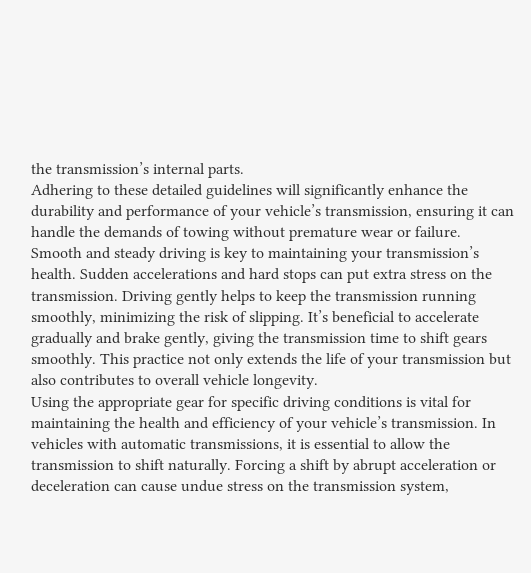the transmission’s internal parts.
Adhering to these detailed guidelines will significantly enhance the durability and performance of your vehicle’s transmission, ensuring it can handle the demands of towing without premature wear or failure.
Smooth and steady driving is key to maintaining your transmission’s health. Sudden accelerations and hard stops can put extra stress on the transmission. Driving gently helps to keep the transmission running smoothly, minimizing the risk of slipping. It’s beneficial to accelerate gradually and brake gently, giving the transmission time to shift gears smoothly. This practice not only extends the life of your transmission but also contributes to overall vehicle longevity.
Using the appropriate gear for specific driving conditions is vital for maintaining the health and efficiency of your vehicle’s transmission. In vehicles with automatic transmissions, it is essential to allow the transmission to shift naturally. Forcing a shift by abrupt acceleration or deceleration can cause undue stress on the transmission system,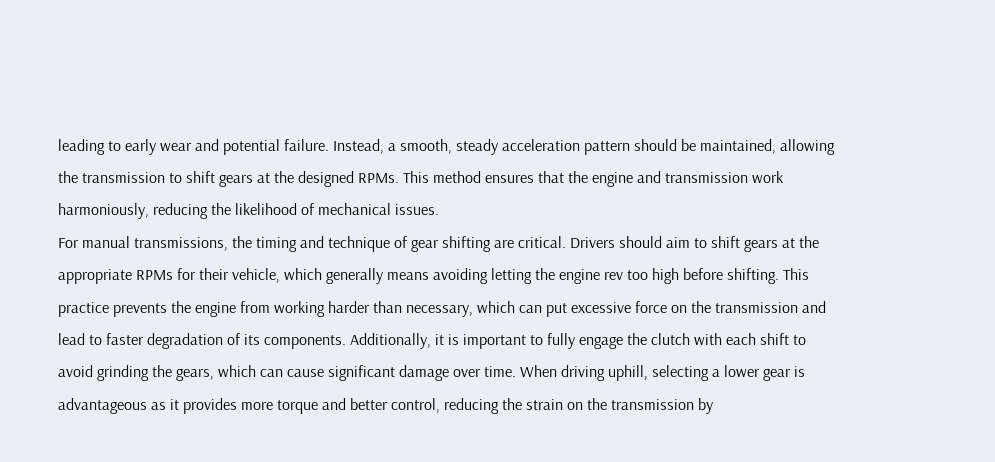leading to early wear and potential failure. Instead, a smooth, steady acceleration pattern should be maintained, allowing the transmission to shift gears at the designed RPMs. This method ensures that the engine and transmission work harmoniously, reducing the likelihood of mechanical issues.
For manual transmissions, the timing and technique of gear shifting are critical. Drivers should aim to shift gears at the appropriate RPMs for their vehicle, which generally means avoiding letting the engine rev too high before shifting. This practice prevents the engine from working harder than necessary, which can put excessive force on the transmission and lead to faster degradation of its components. Additionally, it is important to fully engage the clutch with each shift to avoid grinding the gears, which can cause significant damage over time. When driving uphill, selecting a lower gear is advantageous as it provides more torque and better control, reducing the strain on the transmission by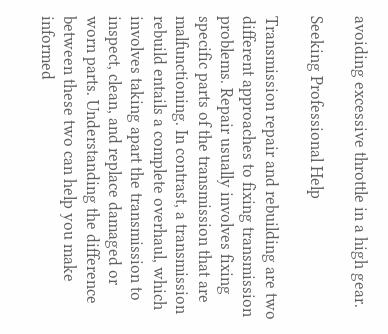avoiding excessive throttle in a high gear.

Seeking Professional Help

Transmission repair and rebuilding are two different approaches to fixing transmission problems. Repair usually involves fixing specific parts of the transmission that are malfunctioning. In contrast, a transmission rebuild entails a complete overhaul, which involves taking apart the transmission to inspect, clean, and replace damaged or worn parts. Understanding the difference between these two can help you make informed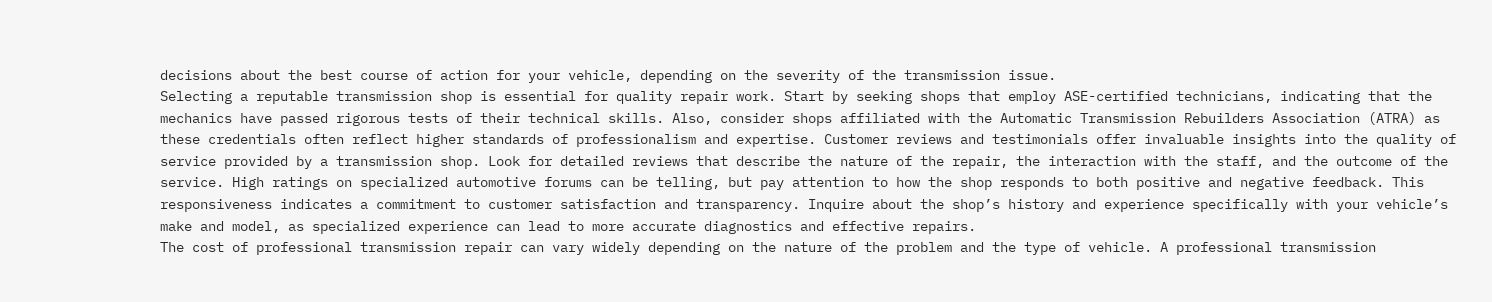decisions about the best course of action for your vehicle, depending on the severity of the transmission issue.
Selecting a reputable transmission shop is essential for quality repair work. Start by seeking shops that employ ASE-certified technicians, indicating that the mechanics have passed rigorous tests of their technical skills. Also, consider shops affiliated with the Automatic Transmission Rebuilders Association (ATRA) as these credentials often reflect higher standards of professionalism and expertise. Customer reviews and testimonials offer invaluable insights into the quality of service provided by a transmission shop. Look for detailed reviews that describe the nature of the repair, the interaction with the staff, and the outcome of the service. High ratings on specialized automotive forums can be telling, but pay attention to how the shop responds to both positive and negative feedback. This responsiveness indicates a commitment to customer satisfaction and transparency. Inquire about the shop’s history and experience specifically with your vehicle’s make and model, as specialized experience can lead to more accurate diagnostics and effective repairs.
The cost of professional transmission repair can vary widely depending on the nature of the problem and the type of vehicle. A professional transmission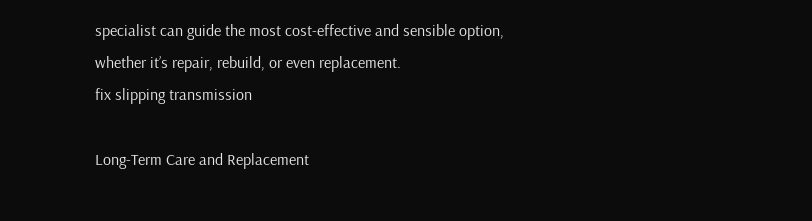specialist can guide the most cost-effective and sensible option, whether it’s repair, rebuild, or even replacement.
fix slipping transmission

Long-Term Care and Replacement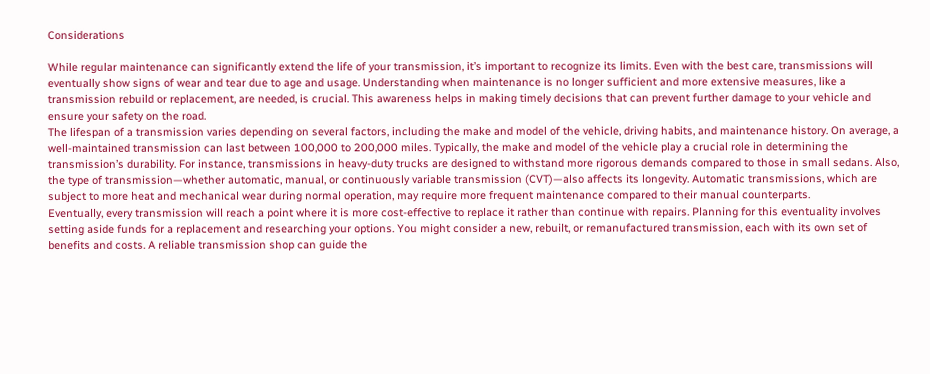Considerations

While regular maintenance can significantly extend the life of your transmission, it’s important to recognize its limits. Even with the best care, transmissions will eventually show signs of wear and tear due to age and usage. Understanding when maintenance is no longer sufficient and more extensive measures, like a transmission rebuild or replacement, are needed, is crucial. This awareness helps in making timely decisions that can prevent further damage to your vehicle and ensure your safety on the road.
The lifespan of a transmission varies depending on several factors, including the make and model of the vehicle, driving habits, and maintenance history. On average, a well-maintained transmission can last between 100,000 to 200,000 miles. Typically, the make and model of the vehicle play a crucial role in determining the transmission’s durability. For instance, transmissions in heavy-duty trucks are designed to withstand more rigorous demands compared to those in small sedans. Also, the type of transmission—whether automatic, manual, or continuously variable transmission (CVT)—also affects its longevity. Automatic transmissions, which are subject to more heat and mechanical wear during normal operation, may require more frequent maintenance compared to their manual counterparts.
Eventually, every transmission will reach a point where it is more cost-effective to replace it rather than continue with repairs. Planning for this eventuality involves setting aside funds for a replacement and researching your options. You might consider a new, rebuilt, or remanufactured transmission, each with its own set of benefits and costs. A reliable transmission shop can guide the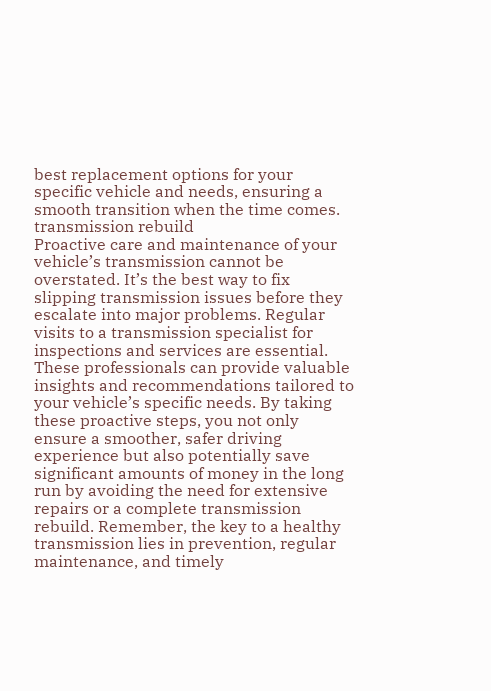best replacement options for your specific vehicle and needs, ensuring a smooth transition when the time comes.
transmission rebuild
Proactive care and maintenance of your vehicle’s transmission cannot be overstated. It’s the best way to fix slipping transmission issues before they escalate into major problems. Regular visits to a transmission specialist for inspections and services are essential. These professionals can provide valuable insights and recommendations tailored to your vehicle’s specific needs. By taking these proactive steps, you not only ensure a smoother, safer driving experience but also potentially save significant amounts of money in the long run by avoiding the need for extensive repairs or a complete transmission rebuild. Remember, the key to a healthy transmission lies in prevention, regular maintenance, and timely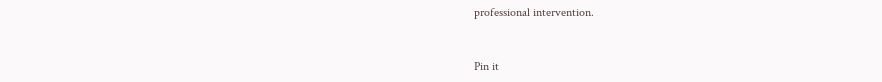professional intervention.


Pin it